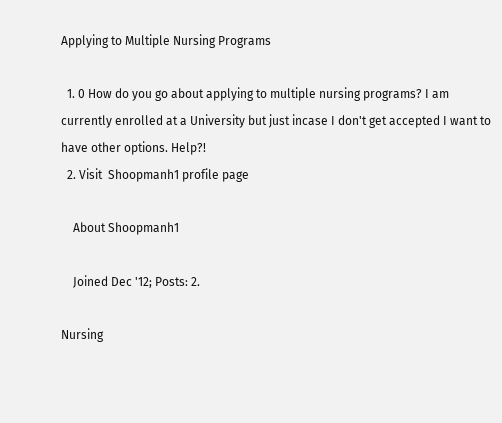Applying to Multiple Nursing Programs

  1. 0 How do you go about applying to multiple nursing programs? I am currently enrolled at a University but just incase I don't get accepted I want to have other options. Help?!
  2. Visit  Shoopmanh1 profile page

    About Shoopmanh1

    Joined Dec '12; Posts: 2.

Nursing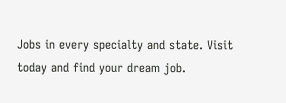Jobs in every specialty and state. Visit today and find your dream job.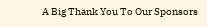A Big Thank You To Our Sponsors